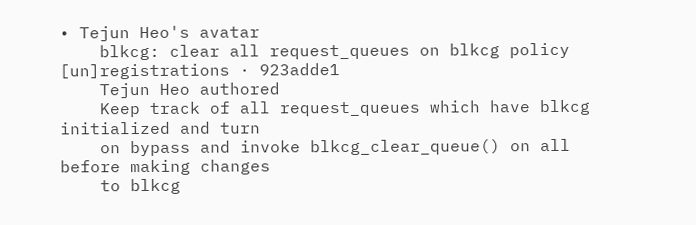• Tejun Heo's avatar
    blkcg: clear all request_queues on blkcg policy [un]registrations · 923adde1
    Tejun Heo authored
    Keep track of all request_queues which have blkcg initialized and turn
    on bypass and invoke blkcg_clear_queue() on all before making changes
    to blkcg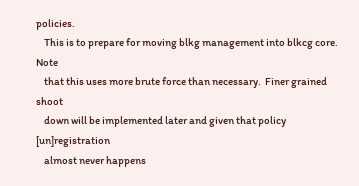policies.
    This is to prepare for moving blkg management into blkcg core.  Note
    that this uses more brute force than necessary.  Finer grained shoot
    down will be implemented later and given that policy [un]registration
    almost never happens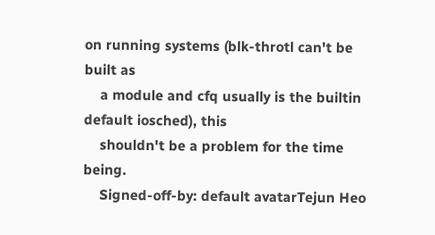on running systems (blk-throtl can't be built as
    a module and cfq usually is the builtin default iosched), this
    shouldn't be a problem for the time being.
    Signed-off-by: default avatarTejun Heo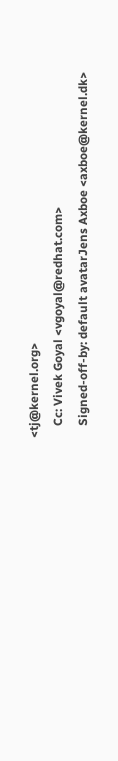<tj@kernel.org>
    Cc: Vivek Goyal <vgoyal@redhat.com>
    Signed-off-by: default avatarJens Axboe <axboe@kernel.dk>